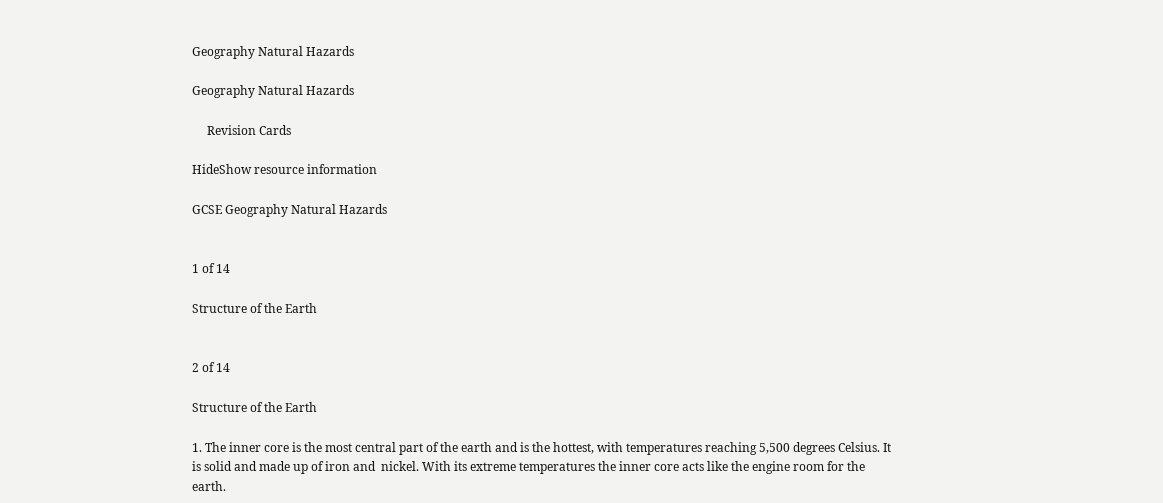Geography Natural Hazards

Geography Natural Hazards

     Revision Cards

HideShow resource information

GCSE Geography Natural Hazards


1 of 14

Structure of the Earth


2 of 14

Structure of the Earth

1. The inner core is the most central part of the earth and is the hottest, with temperatures reaching 5,500 degrees Celsius. It is solid and made up of iron and  nickel. With its extreme temperatures the inner core acts like the engine room for the earth.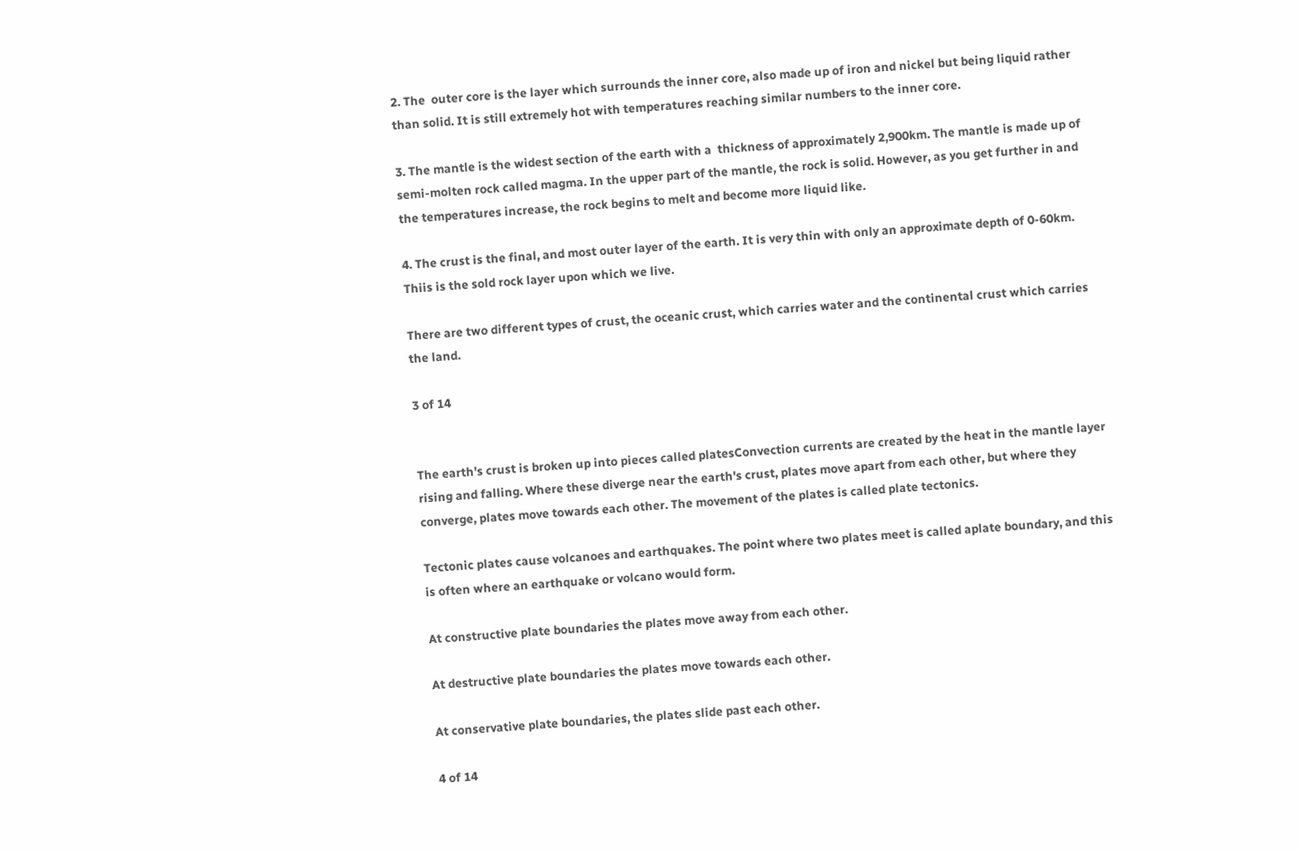2. The  outer core is the layer which surrounds the inner core, also made up of iron and nickel but being liquid rather than solid. It is still extremely hot with temperatures reaching similar numbers to the inner core.

3. The mantle is the widest section of the earth with a  thickness of approximately 2,900km. The mantle is made up of semi-molten rock called magma. In the upper part of the mantle, the rock is solid. However, as you get further in and the temperatures increase, the rock begins to melt and become more liquid like.

4. The crust is the final, and most outer layer of the earth. It is very thin with only an approximate depth of 0-60km. Thiis is the sold rock layer upon which we live.

There are two different types of crust, the oceanic crust, which carries water and the continental crust which carries the land.

3 of 14


The earth's crust is broken up into pieces called platesConvection currents are created by the heat in the mantle layer rising and falling. Where these diverge near the earth's crust, plates move apart from each other, but where they converge, plates move towards each other. The movement of the plates is called plate tectonics.

Tectonic plates cause volcanoes and earthquakes. The point where two plates meet is called aplate boundary, and this is often where an earthquake or volcano would form.

At constructive plate boundaries the plates move away from each other.

At destructive plate boundaries the plates move towards each other.

At conservative plate boundaries, the plates slide past each other.

4 of 14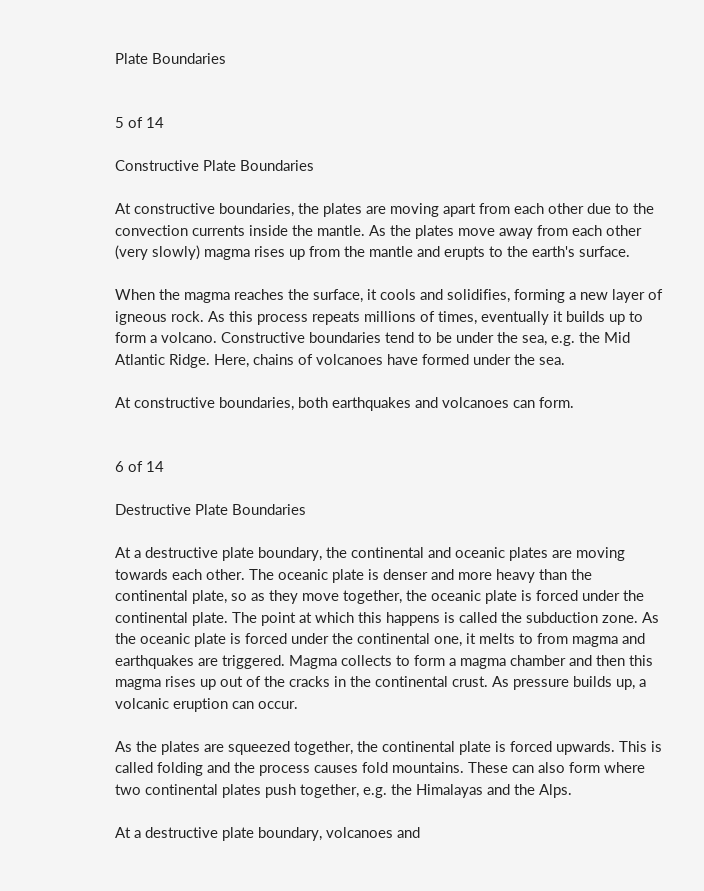Plate Boundaries


5 of 14

Constructive Plate Boundaries

At constructive boundaries, the plates are moving apart from each other due to the convection currents inside the mantle. As the plates move away from each other (very slowly) magma rises up from the mantle and erupts to the earth's surface.

When the magma reaches the surface, it cools and solidifies, forming a new layer of igneous rock. As this process repeats millions of times, eventually it builds up to form a volcano. Constructive boundaries tend to be under the sea, e.g. the Mid Atlantic Ridge. Here, chains of volcanoes have formed under the sea.

At constructive boundaries, both earthquakes and volcanoes can form.


6 of 14

Destructive Plate Boundaries

At a destructive plate boundary, the continental and oceanic plates are moving towards each other. The oceanic plate is denser and more heavy than the continental plate, so as they move together, the oceanic plate is forced under the continental plate. The point at which this happens is called the subduction zone. As the oceanic plate is forced under the continental one, it melts to from magma and earthquakes are triggered. Magma collects to form a magma chamber and then this magma rises up out of the cracks in the continental crust. As pressure builds up, a volcanic eruption can occur.

As the plates are squeezed together, the continental plate is forced upwards. This is called folding and the process causes fold mountains. These can also form where two continental plates push together, e.g. the Himalayas and the Alps.

At a destructive plate boundary, volcanoes and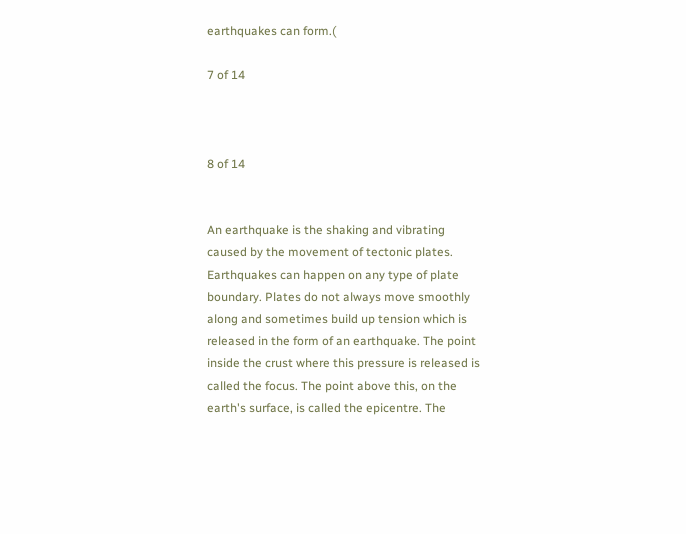earthquakes can form.(

7 of 14



8 of 14


An earthquake is the shaking and vibrating caused by the movement of tectonic plates. Earthquakes can happen on any type of plate boundary. Plates do not always move smoothly along and sometimes build up tension which is released in the form of an earthquake. The point inside the crust where this pressure is released is called the focus. The point above this, on the earth's surface, is called the epicentre. The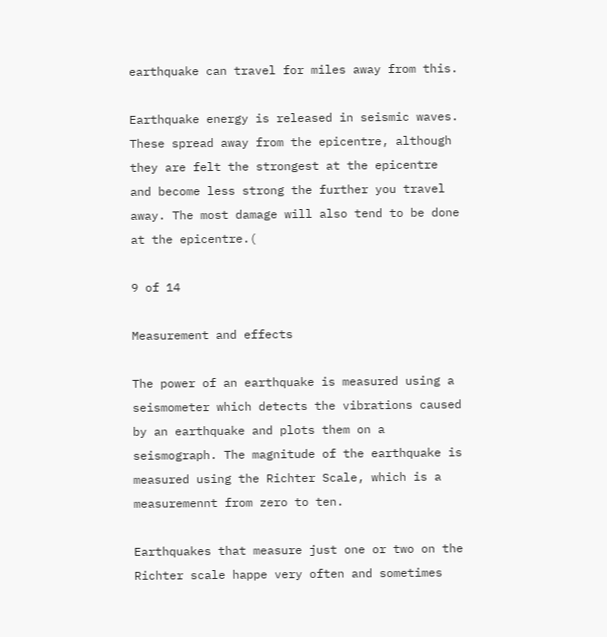earthquake can travel for miles away from this.

Earthquake energy is released in seismic waves. These spread away from the epicentre, although they are felt the strongest at the epicentre and become less strong the further you travel away. The most damage will also tend to be done at the epicentre.(

9 of 14

Measurement and effects

The power of an earthquake is measured using a seismometer which detects the vibrations caused by an earthquake and plots them on a seismograph. The magnitude of the earthquake is measured using the Richter Scale, which is a measuremennt from zero to ten.

Earthquakes that measure just one or two on the Richter scale happe very often and sometimes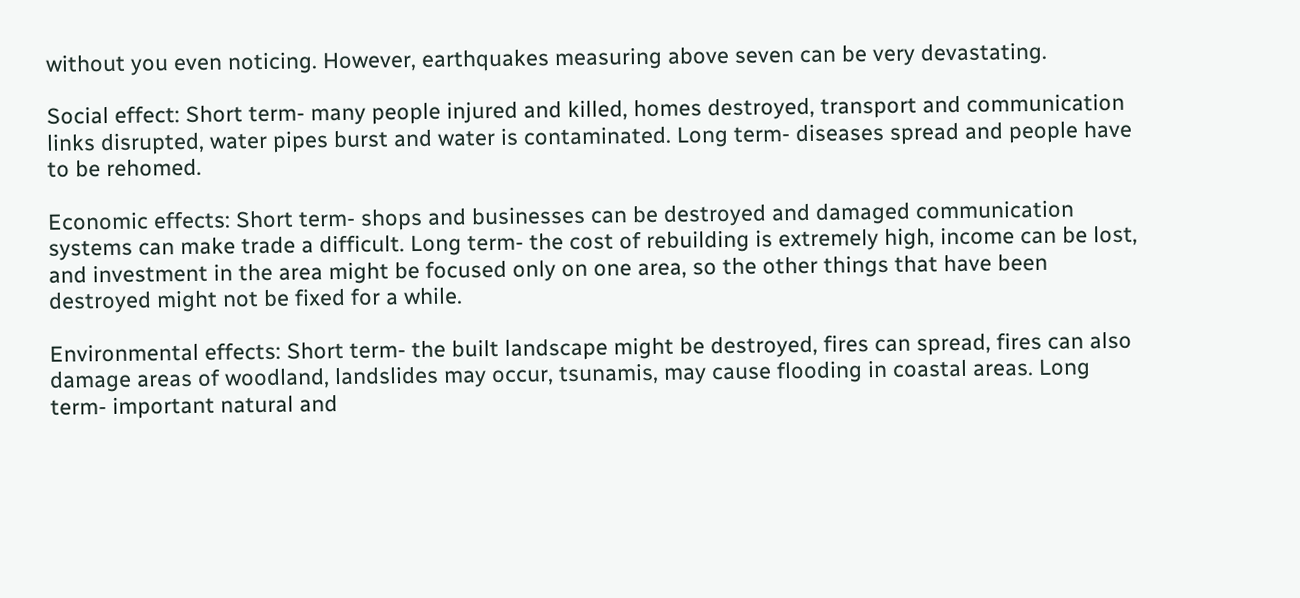without you even noticing. However, earthquakes measuring above seven can be very devastating.

Social effect: Short term- many people injured and killed, homes destroyed, transport and communication links disrupted, water pipes burst and water is contaminated. Long term- diseases spread and people have to be rehomed.

Economic effects: Short term- shops and businesses can be destroyed and damaged communication systems can make trade a difficult. Long term- the cost of rebuilding is extremely high, income can be lost, and investment in the area might be focused only on one area, so the other things that have been destroyed might not be fixed for a while.

Environmental effects: Short term- the built landscape might be destroyed, fires can spread, fires can also damage areas of woodland, landslides may occur, tsunamis, may cause flooding in coastal areas. Long term- important natural and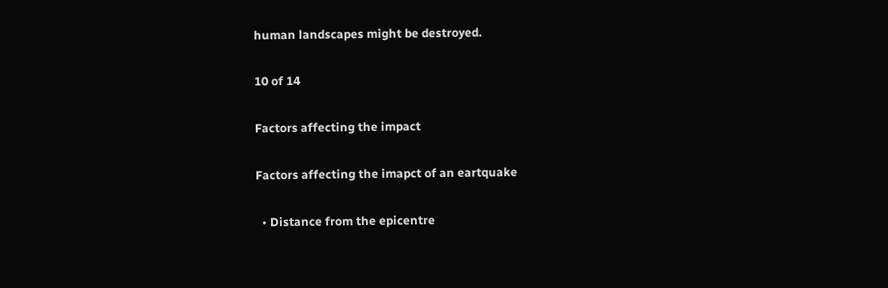human landscapes might be destroyed.

10 of 14

Factors affecting the impact

Factors affecting the imapct of an eartquake

  • Distance from the epicentre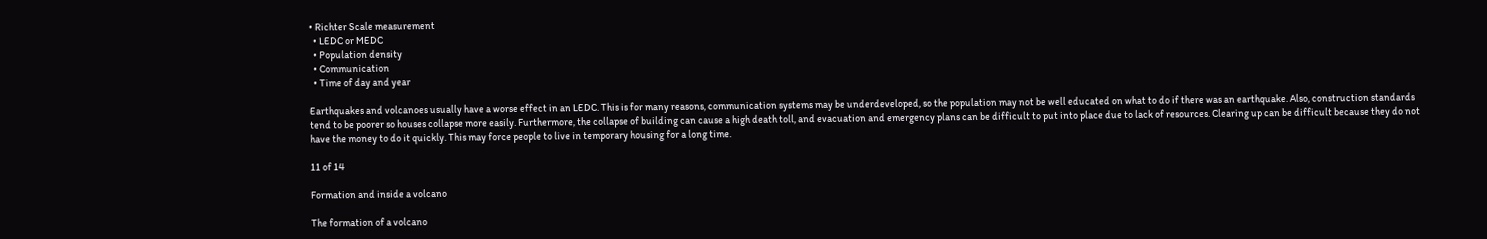• Richter Scale measurement
  • LEDC or MEDC
  • Population density
  • Communication
  • Time of day and year

Earthquakes and volcanoes usually have a worse effect in an LEDC. This is for many reasons, communication systems may be underdeveloped, so the population may not be well educated on what to do if there was an earthquake. Also, construction standards tend to be poorer so houses collapse more easily. Furthermore, the collapse of building can cause a high death toll, and evacuation and emergency plans can be difficult to put into place due to lack of resources. Clearing up can be difficult because they do not have the money to do it quickly. This may force people to live in temporary housing for a long time.

11 of 14

Formation and inside a volcano

The formation of a volcano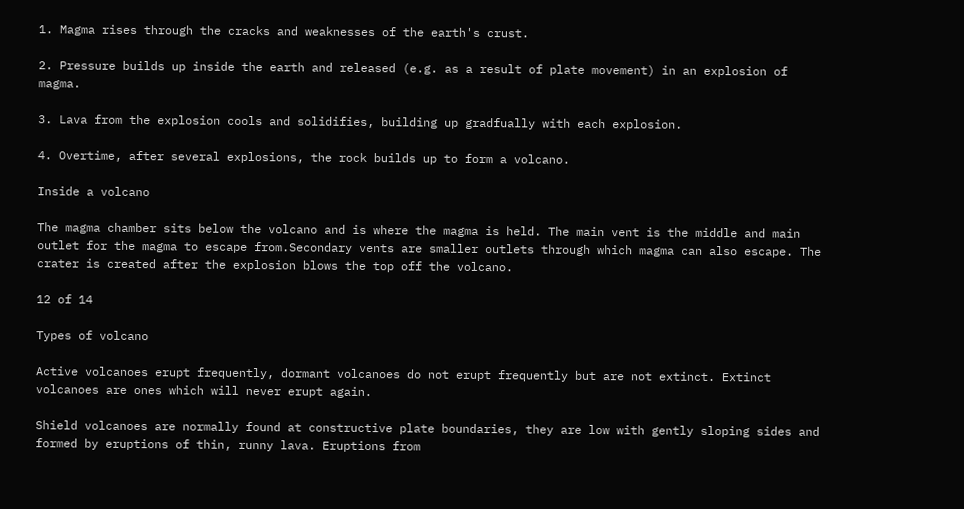1. Magma rises through the cracks and weaknesses of the earth's crust.

2. Pressure builds up inside the earth and released (e.g. as a result of plate movement) in an explosion of magma.

3. Lava from the explosion cools and solidifies, building up gradfually with each explosion.

4. Overtime, after several explosions, the rock builds up to form a volcano.

Inside a volcano

The magma chamber sits below the volcano and is where the magma is held. The main vent is the middle and main outlet for the magma to escape from.Secondary vents are smaller outlets through which magma can also escape. The crater is created after the explosion blows the top off the volcano.

12 of 14

Types of volcano

Active volcanoes erupt frequently, dormant volcanoes do not erupt frequently but are not extinct. Extinct volcanoes are ones which will never erupt again.

Shield volcanoes are normally found at constructive plate boundaries, they are low with gently sloping sides and formed by eruptions of thin, runny lava. Eruptions from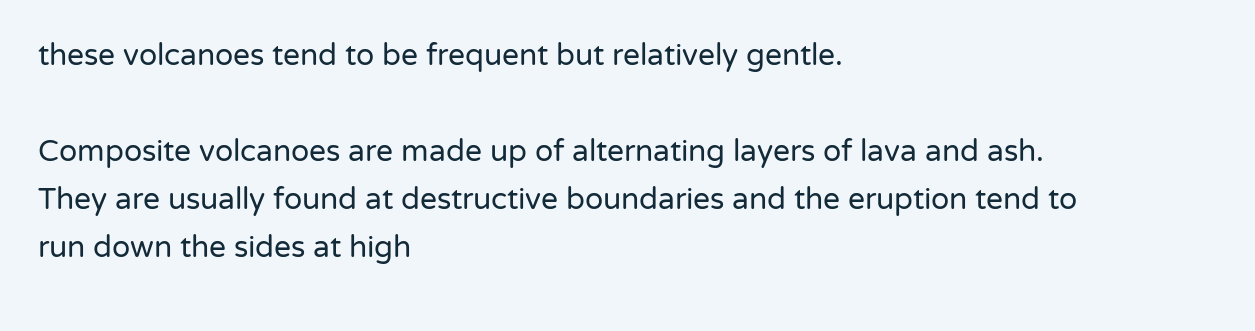these volcanoes tend to be frequent but relatively gentle.

Composite volcanoes are made up of alternating layers of lava and ash. They are usually found at destructive boundaries and the eruption tend to run down the sides at high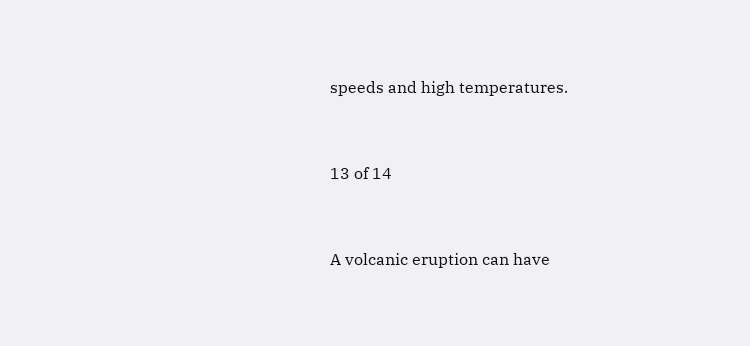speeds and high temperatures.


13 of 14


A volcanic eruption can have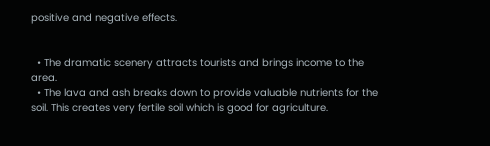positive and negative effects.


  • The dramatic scenery attracts tourists and brings income to the area.
  • The lava and ash breaks down to provide valuable nutrients for the soil. This creates very fertile soil which is good for agriculture.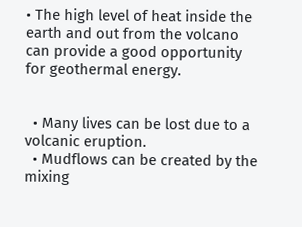• The high level of heat inside the earth and out from the volcano can provide a good opportunity for geothermal energy.


  • Many lives can be lost due to a volcanic eruption.
  • Mudflows can be created by the mixing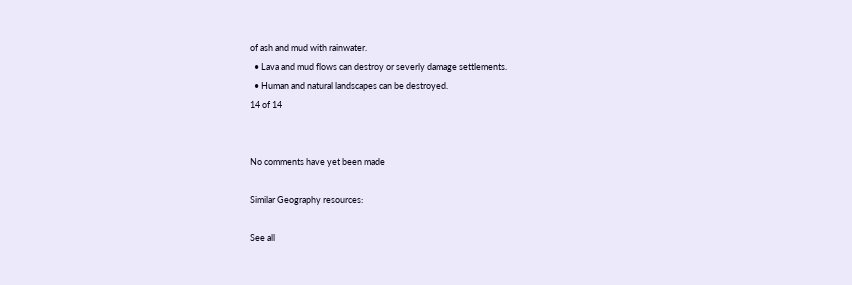of ash and mud with rainwater.
  • Lava and mud flows can destroy or severly damage settlements.
  • Human and natural landscapes can be destroyed.
14 of 14


No comments have yet been made

Similar Geography resources:

See all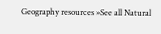Geography resources »See all Natural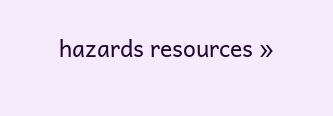hazards resources »